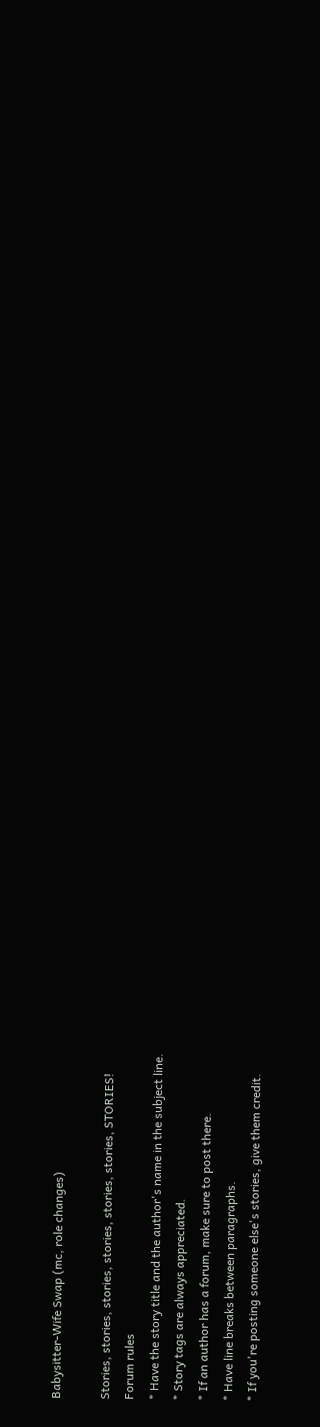Babysitter-Wife Swap (mc, role changes)

Stories, stories, stories, stories, stories, stories, STORIES!
Forum rules
* Have the story title and the author's name in the subject line.
* Story tags are always appreciated.
* If an author has a forum, make sure to post there.
* Have line breaks between paragraphs.
* If you're posting someone else's stories, give them credit.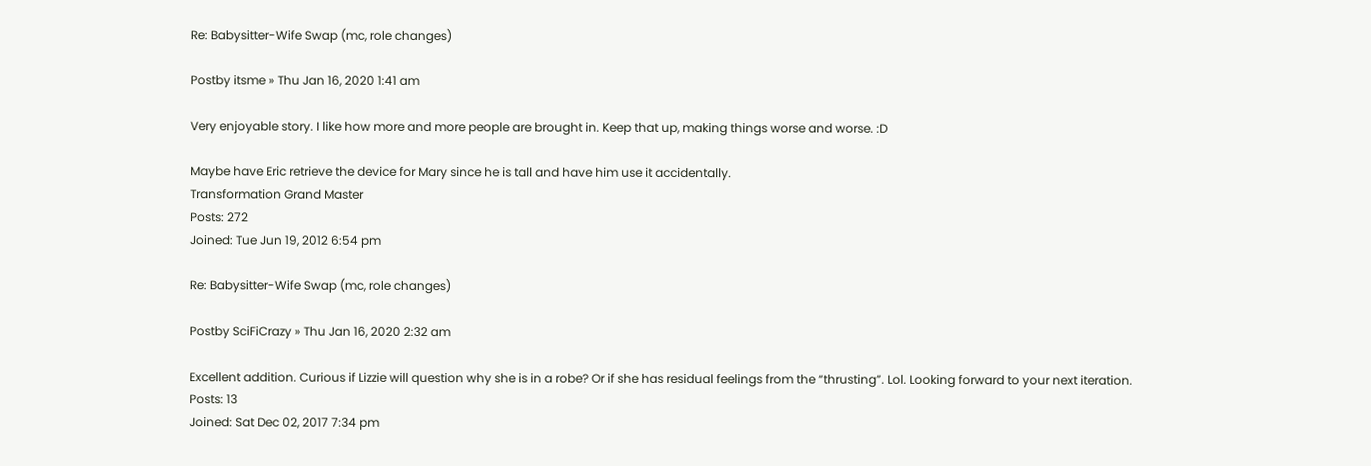Re: Babysitter-Wife Swap (mc, role changes)

Postby itsme » Thu Jan 16, 2020 1:41 am

Very enjoyable story. I like how more and more people are brought in. Keep that up, making things worse and worse. :D

Maybe have Eric retrieve the device for Mary since he is tall and have him use it accidentally.
Transformation Grand Master
Posts: 272
Joined: Tue Jun 19, 2012 6:54 pm

Re: Babysitter-Wife Swap (mc, role changes)

Postby SciFiCrazy » Thu Jan 16, 2020 2:32 am

Excellent addition. Curious if Lizzie will question why she is in a robe? Or if she has residual feelings from the “thrusting”. Lol. Looking forward to your next iteration.
Posts: 13
Joined: Sat Dec 02, 2017 7:34 pm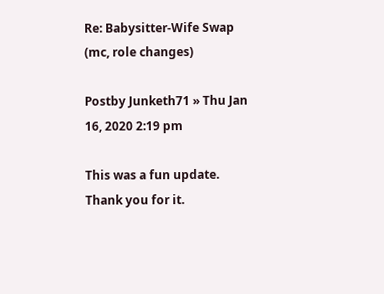Re: Babysitter-Wife Swap (mc, role changes)

Postby Junketh71 » Thu Jan 16, 2020 2:19 pm

This was a fun update. Thank you for it.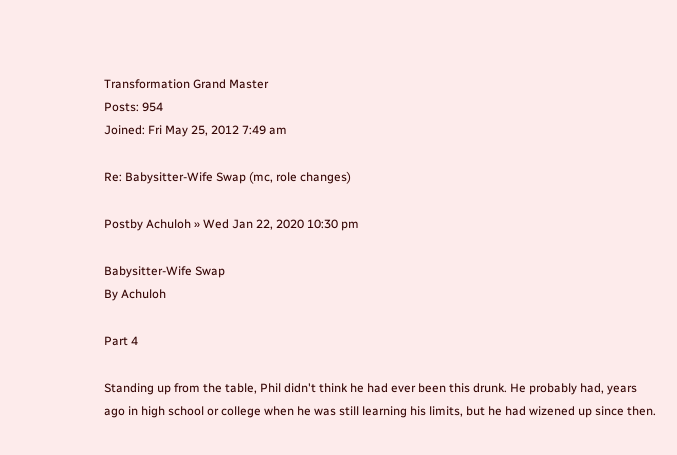Transformation Grand Master
Posts: 954
Joined: Fri May 25, 2012 7:49 am

Re: Babysitter-Wife Swap (mc, role changes)

Postby Achuloh » Wed Jan 22, 2020 10:30 pm

Babysitter-Wife Swap
By Achuloh

Part 4

Standing up from the table, Phil didn't think he had ever been this drunk. He probably had, years ago in high school or college when he was still learning his limits, but he had wizened up since then.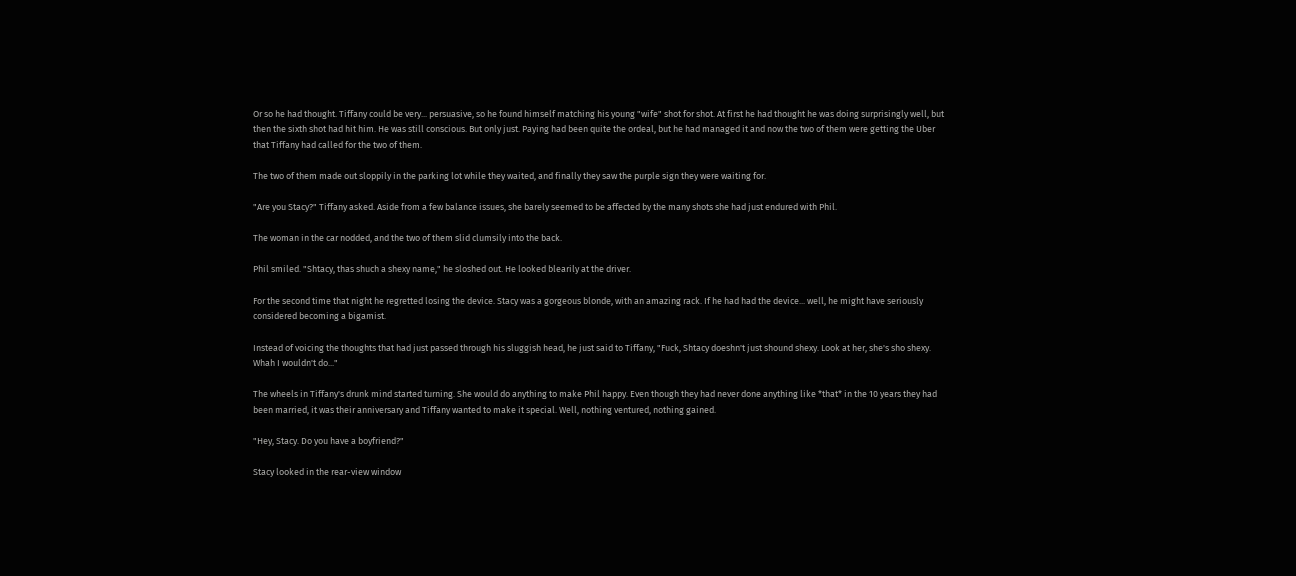Or so he had thought. Tiffany could be very... persuasive, so he found himself matching his young "wife" shot for shot. At first he had thought he was doing surprisingly well, but then the sixth shot had hit him. He was still conscious. But only just. Paying had been quite the ordeal, but he had managed it and now the two of them were getting the Uber that Tiffany had called for the two of them.

The two of them made out sloppily in the parking lot while they waited, and finally they saw the purple sign they were waiting for.

"Are you Stacy?" Tiffany asked. Aside from a few balance issues, she barely seemed to be affected by the many shots she had just endured with Phil.

The woman in the car nodded, and the two of them slid clumsily into the back.

Phil smiled. "Shtacy, thas shuch a shexy name," he sloshed out. He looked blearily at the driver.

For the second time that night he regretted losing the device. Stacy was a gorgeous blonde, with an amazing rack. If he had had the device... well, he might have seriously considered becoming a bigamist.

Instead of voicing the thoughts that had just passed through his sluggish head, he just said to Tiffany, "Fuck, Shtacy doeshn't just shound shexy. Look at her, she's sho shexy. Whah I wouldn't do..."

The wheels in Tiffany's drunk mind started turning. She would do anything to make Phil happy. Even though they had never done anything like *that* in the 10 years they had been married, it was their anniversary and Tiffany wanted to make it special. Well, nothing ventured, nothing gained.

"Hey, Stacy. Do you have a boyfriend?"

Stacy looked in the rear-view window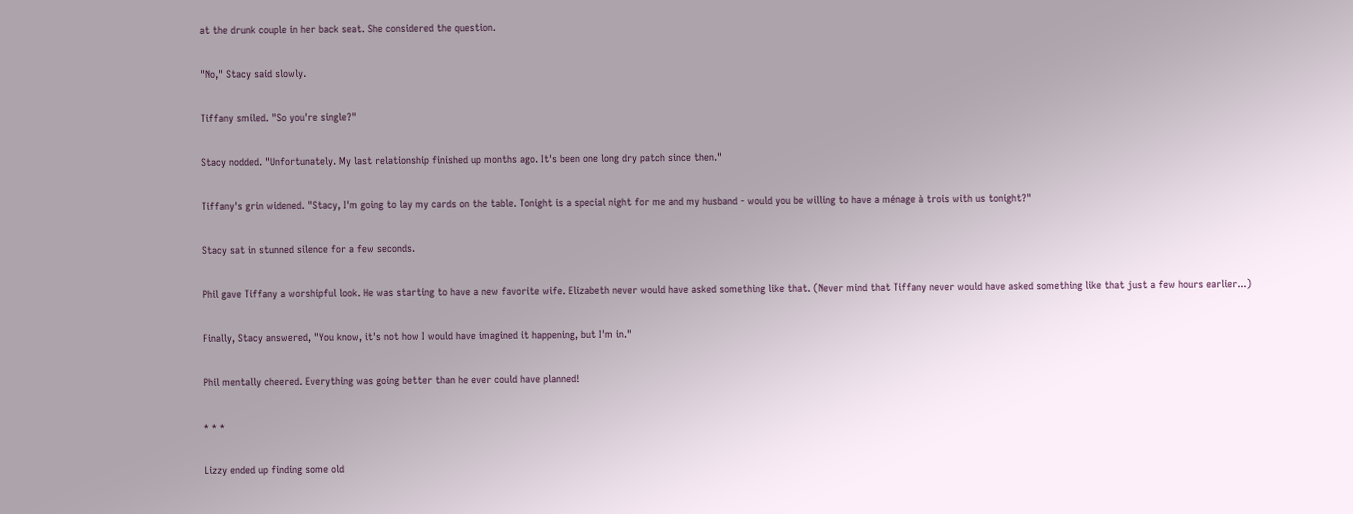at the drunk couple in her back seat. She considered the question.

"No," Stacy said slowly.

Tiffany smiled. "So you're single?"

Stacy nodded. "Unfortunately. My last relationship finished up months ago. It's been one long dry patch since then."

Tiffany's grin widened. "Stacy, I'm going to lay my cards on the table. Tonight is a special night for me and my husband - would you be willing to have a ménage à trois with us tonight?"

Stacy sat in stunned silence for a few seconds.

Phil gave Tiffany a worshipful look. He was starting to have a new favorite wife. Elizabeth never would have asked something like that. (Never mind that Tiffany never would have asked something like that just a few hours earlier...)

Finally, Stacy answered, "You know, it's not how I would have imagined it happening, but I'm in."

Phil mentally cheered. Everything was going better than he ever could have planned!

* * *

Lizzy ended up finding some old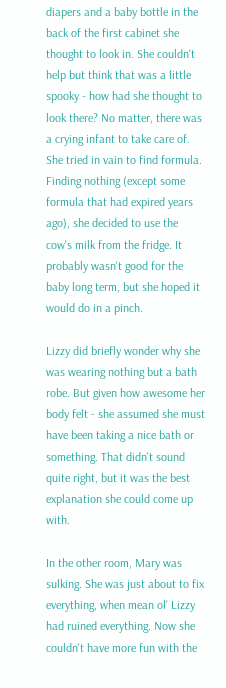diapers and a baby bottle in the back of the first cabinet she thought to look in. She couldn't help but think that was a little spooky - how had she thought to look there? No matter, there was a crying infant to take care of. She tried in vain to find formula. Finding nothing (except some formula that had expired years ago), she decided to use the cow's milk from the fridge. It probably wasn't good for the baby long term, but she hoped it would do in a pinch.

Lizzy did briefly wonder why she was wearing nothing but a bath robe. But given how awesome her body felt - she assumed she must have been taking a nice bath or something. That didn't sound quite right, but it was the best explanation she could come up with.

In the other room, Mary was sulking. She was just about to fix everything, when mean ol' Lizzy had ruined everything. Now she couldn't have more fun with the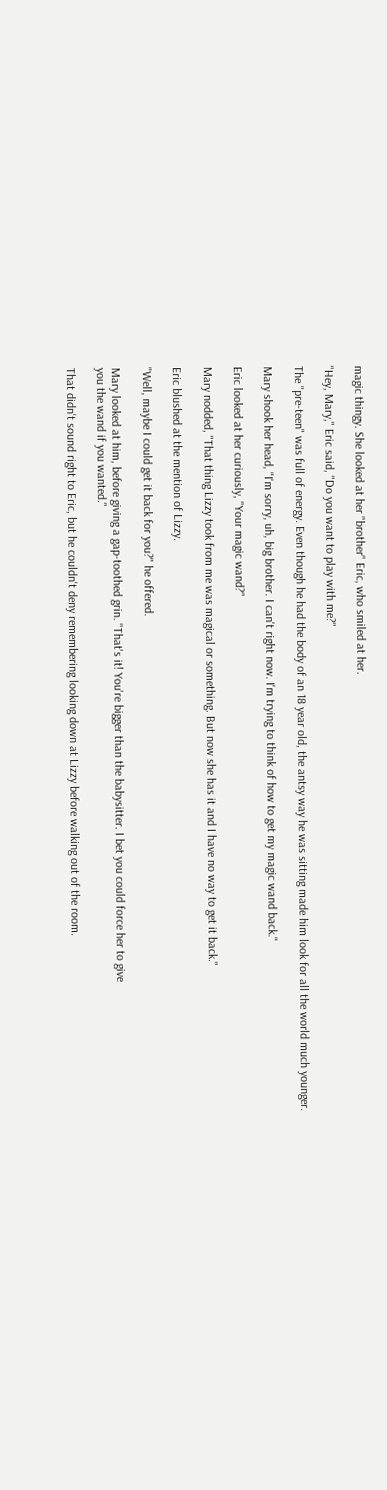magic thingy. She looked at her "brother" Eric, who smiled at her.

"Hey, Mary," Eric said, "Do you want to play with me?"

The "pre-teen" was full of energy. Even though he had the body of an 18 year old, the antsy way he was sitting made him look for all the world much younger.

Mary shook her head, "I'm sorry, uh, big brother. I can't right now. I'm trying to think of how to get my magic wand back."

Eric looked at her curiously, "Your magic wand?"

Mary nodded, "That thing Lizzy took from me was magical or something. But now she has it and I have no way to get it back."

Eric blushed at the mention of Lizzy.

"Well, maybe I could get it back for you?" he offered.

Mary looked at him, before giving a gap-toothed grin. "That's it! You're bigger than the babysitter. I bet you could force her to give
you the wand if you wanted."

That didn't sound right to Eric, but he couldn't deny remembering looking down at Lizzy before walking out of the room.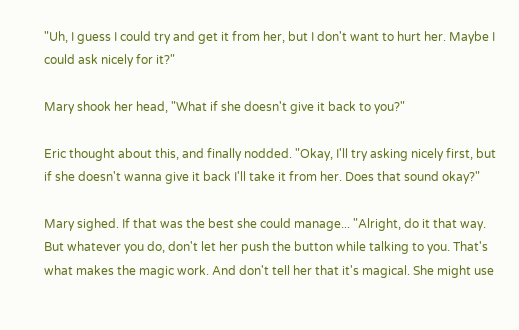"Uh, I guess I could try and get it from her, but I don't want to hurt her. Maybe I could ask nicely for it?"

Mary shook her head, "What if she doesn't give it back to you?"

Eric thought about this, and finally nodded. "Okay, I'll try asking nicely first, but if she doesn't wanna give it back I'll take it from her. Does that sound okay?"

Mary sighed. If that was the best she could manage... "Alright, do it that way. But whatever you do, don't let her push the button while talking to you. That's what makes the magic work. And don't tell her that it's magical. She might use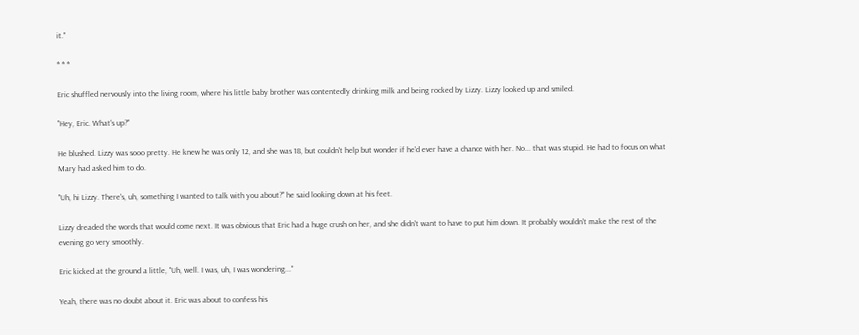it."

* * *

Eric shuffled nervously into the living room, where his little baby brother was contentedly drinking milk and being rocked by Lizzy. Lizzy looked up and smiled.

"Hey, Eric. What's up?"

He blushed. Lizzy was sooo pretty. He knew he was only 12, and she was 18, but couldn't help but wonder if he'd ever have a chance with her. No... that was stupid. He had to focus on what Mary had asked him to do.

"Uh, hi Lizzy. There's, uh, something I wanted to talk with you about?" he said looking down at his feet.

Lizzy dreaded the words that would come next. It was obvious that Eric had a huge crush on her, and she didn't want to have to put him down. It probably wouldn't make the rest of the evening go very smoothly.

Eric kicked at the ground a little, "Uh, well. I was, uh, I was wondering..."

Yeah, there was no doubt about it. Eric was about to confess his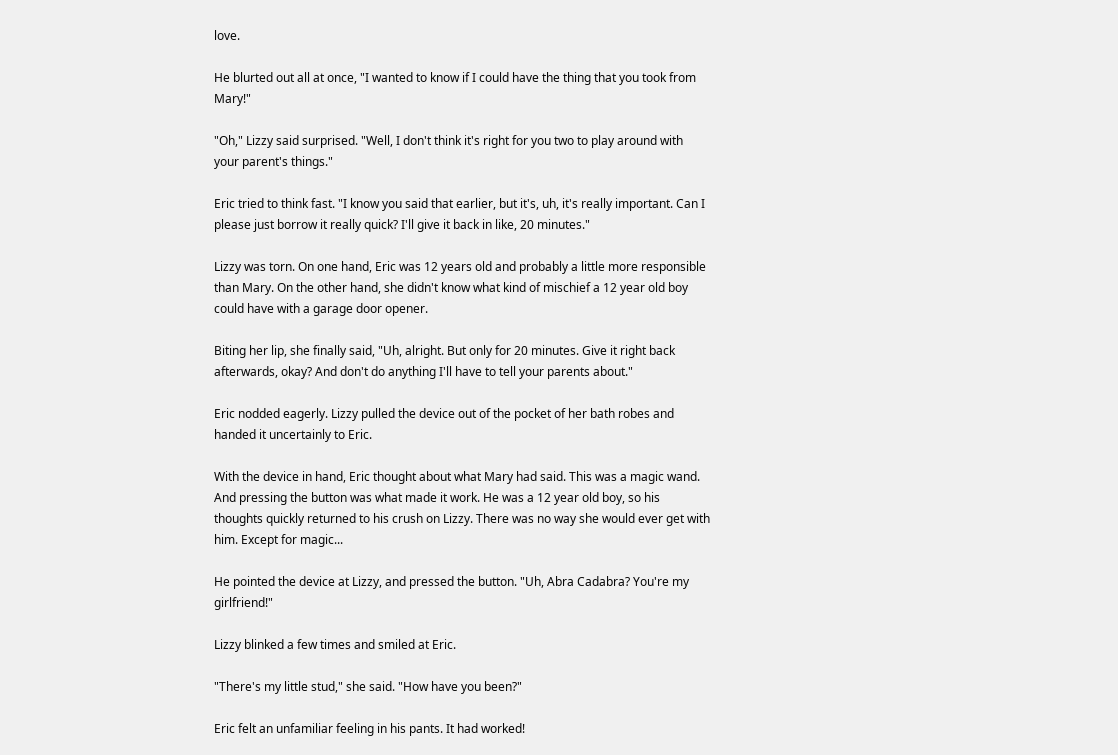love.

He blurted out all at once, "I wanted to know if I could have the thing that you took from Mary!"

"Oh," Lizzy said surprised. "Well, I don't think it's right for you two to play around with your parent's things."

Eric tried to think fast. "I know you said that earlier, but it's, uh, it's really important. Can I please just borrow it really quick? I'll give it back in like, 20 minutes."

Lizzy was torn. On one hand, Eric was 12 years old and probably a little more responsible than Mary. On the other hand, she didn't know what kind of mischief a 12 year old boy could have with a garage door opener.

Biting her lip, she finally said, "Uh, alright. But only for 20 minutes. Give it right back afterwards, okay? And don't do anything I'll have to tell your parents about."

Eric nodded eagerly. Lizzy pulled the device out of the pocket of her bath robes and handed it uncertainly to Eric.

With the device in hand, Eric thought about what Mary had said. This was a magic wand. And pressing the button was what made it work. He was a 12 year old boy, so his thoughts quickly returned to his crush on Lizzy. There was no way she would ever get with him. Except for magic...

He pointed the device at Lizzy, and pressed the button. "Uh, Abra Cadabra? You're my girlfriend!"

Lizzy blinked a few times and smiled at Eric.

"There's my little stud," she said. "How have you been?"

Eric felt an unfamiliar feeling in his pants. It had worked!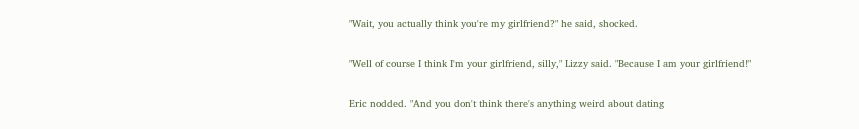"Wait, you actually think you're my girlfriend?" he said, shocked.

"Well of course I think I'm your girlfriend, silly," Lizzy said. "Because I am your girlfriend!"

Eric nodded. "And you don't think there's anything weird about dating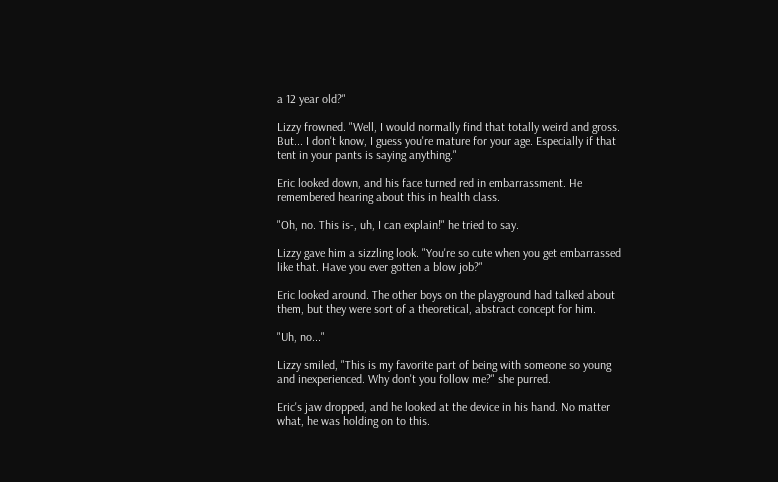a 12 year old?"

Lizzy frowned. "Well, I would normally find that totally weird and gross. But... I don't know, I guess you're mature for your age. Especially if that tent in your pants is saying anything."

Eric looked down, and his face turned red in embarrassment. He remembered hearing about this in health class.

"Oh, no. This is-, uh, I can explain!" he tried to say.

Lizzy gave him a sizzling look. "You're so cute when you get embarrassed like that. Have you ever gotten a blow job?"

Eric looked around. The other boys on the playground had talked about them, but they were sort of a theoretical, abstract concept for him.

"Uh, no..."

Lizzy smiled, "This is my favorite part of being with someone so young and inexperienced. Why don't you follow me?" she purred.

Eric's jaw dropped, and he looked at the device in his hand. No matter what, he was holding on to this.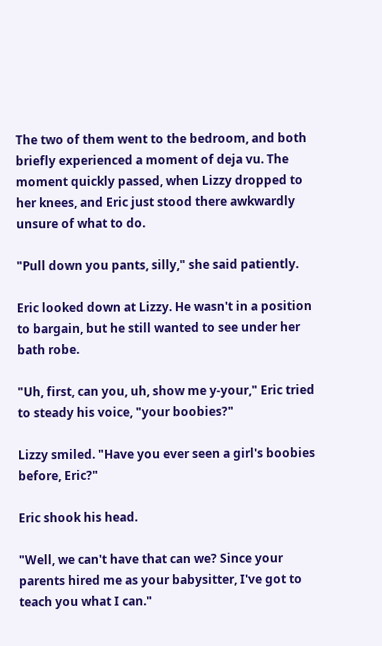The two of them went to the bedroom, and both briefly experienced a moment of deja vu. The moment quickly passed, when Lizzy dropped to her knees, and Eric just stood there awkwardly unsure of what to do.

"Pull down you pants, silly," she said patiently.

Eric looked down at Lizzy. He wasn't in a position to bargain, but he still wanted to see under her bath robe.

"Uh, first, can you, uh, show me y-your," Eric tried to steady his voice, "your boobies?"

Lizzy smiled. "Have you ever seen a girl's boobies before, Eric?"

Eric shook his head.

"Well, we can't have that can we? Since your parents hired me as your babysitter, I've got to teach you what I can."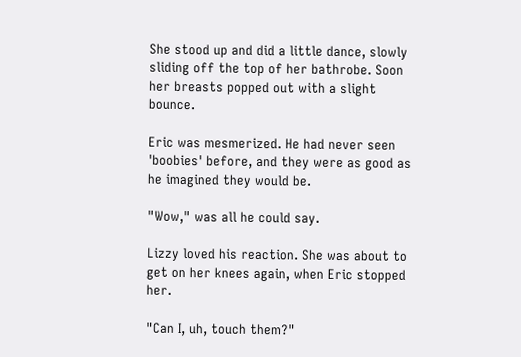She stood up and did a little dance, slowly sliding off the top of her bathrobe. Soon her breasts popped out with a slight bounce.

Eric was mesmerized. He had never seen 'boobies' before, and they were as good as he imagined they would be.

"Wow," was all he could say.

Lizzy loved his reaction. She was about to get on her knees again, when Eric stopped her.

"Can I, uh, touch them?"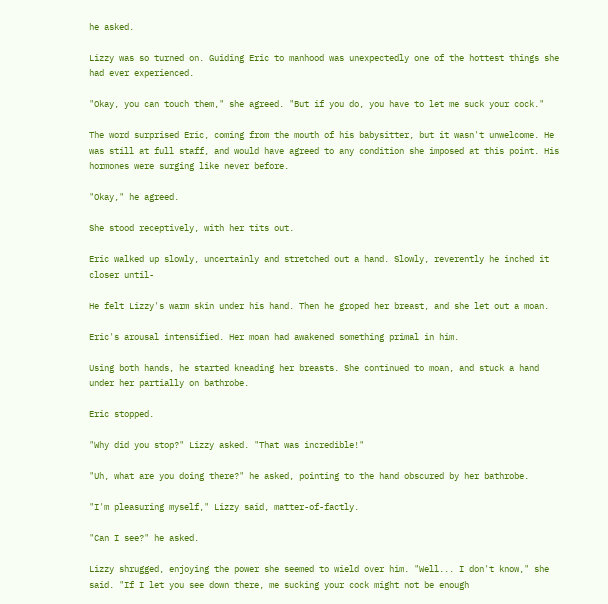he asked.

Lizzy was so turned on. Guiding Eric to manhood was unexpectedly one of the hottest things she had ever experienced.

"Okay, you can touch them," she agreed. "But if you do, you have to let me suck your cock."

The word surprised Eric, coming from the mouth of his babysitter, but it wasn't unwelcome. He was still at full staff, and would have agreed to any condition she imposed at this point. His hormones were surging like never before.

"Okay," he agreed.

She stood receptively, with her tits out.

Eric walked up slowly, uncertainly and stretched out a hand. Slowly, reverently he inched it closer until-

He felt Lizzy's warm skin under his hand. Then he groped her breast, and she let out a moan.

Eric's arousal intensified. Her moan had awakened something primal in him.

Using both hands, he started kneading her breasts. She continued to moan, and stuck a hand under her partially on bathrobe.

Eric stopped.

"Why did you stop?" Lizzy asked. "That was incredible!"

"Uh, what are you doing there?" he asked, pointing to the hand obscured by her bathrobe.

"I'm pleasuring myself," Lizzy said, matter-of-factly.

"Can I see?" he asked.

Lizzy shrugged, enjoying the power she seemed to wield over him. "Well... I don't know," she said. "If I let you see down there, me sucking your cock might not be enough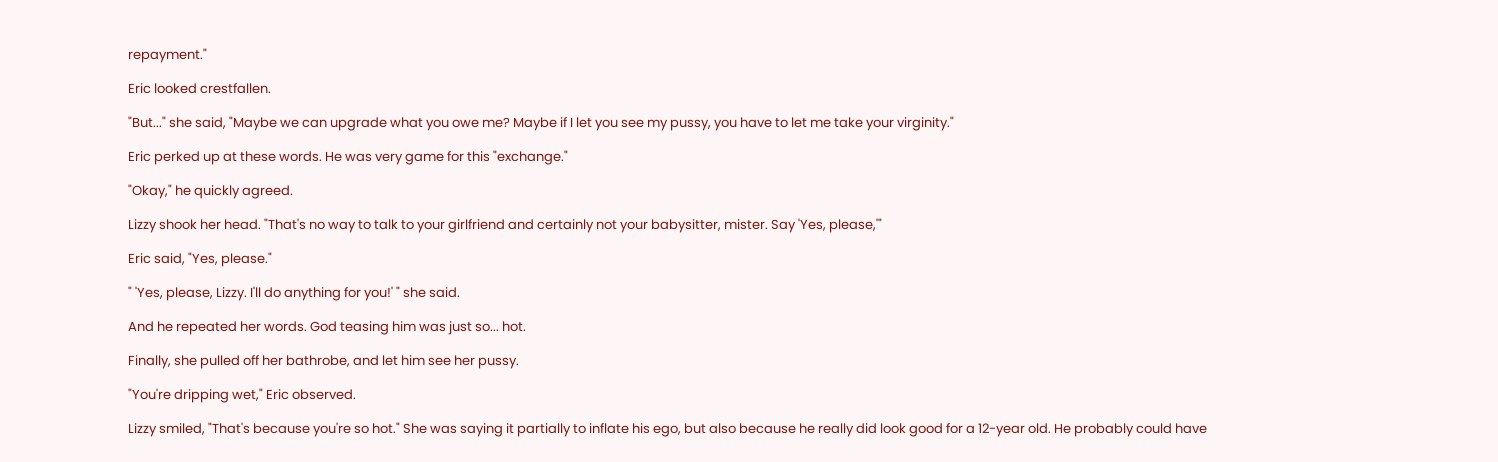repayment."

Eric looked crestfallen.

"But..." she said, "Maybe we can upgrade what you owe me? Maybe if I let you see my pussy, you have to let me take your virginity."

Eric perked up at these words. He was very game for this "exchange."

"Okay," he quickly agreed.

Lizzy shook her head. "That's no way to talk to your girlfriend and certainly not your babysitter, mister. Say 'Yes, please,'"

Eric said, "Yes, please."

" 'Yes, please, Lizzy. I'll do anything for you!' " she said.

And he repeated her words. God teasing him was just so... hot.

Finally, she pulled off her bathrobe, and let him see her pussy.

"You're dripping wet," Eric observed.

Lizzy smiled, "That's because you're so hot." She was saying it partially to inflate his ego, but also because he really did look good for a 12-year old. He probably could have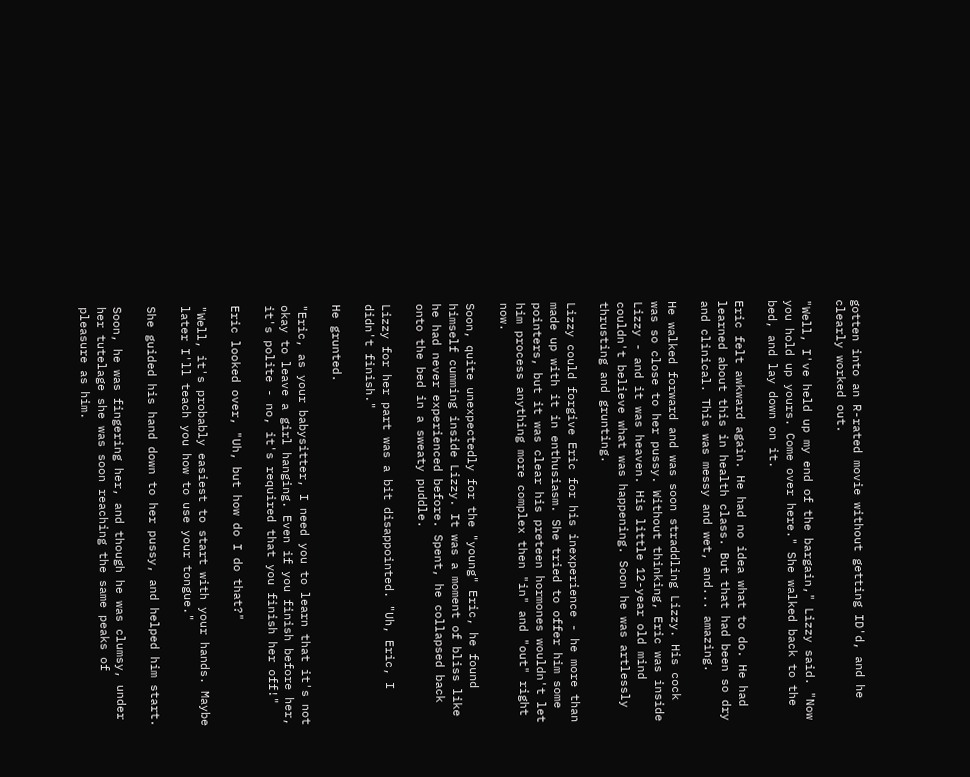gotten into an R-rated movie without getting ID'd, and he clearly worked out.

"Well, I've held up my end of the bargain," Lizzy said. "Now you hold up yours. Come over here." She walked back to the bed, and lay down on it.

Eric felt awkward again. He had no idea what to do. He had learned about this in health class. But that had been so dry and clinical. This was messy and wet, and... amazing.

He walked forward and was soon straddling Lizzy. His cock was so close to her pussy. Without thinking, Eric was inside Lizzy - and it was heaven. His little 12-year old mind couldn't believe what was happening. Soon he was artlessly thrusting and grunting.

Lizzy could forgive Eric for his inexperience - he more than made up with it in enthusiasm. She tried to offer him some pointers, but it was clear his preteen hormones wouldn't let him process anything more complex then "in" and "out" right now.

Soon, quite unexpectedly for the "young" Eric, he found himself cumming inside Lizzy. It was a moment of bliss like he had never experienced before. Spent, he collapsed back onto the bed in a sweaty puddle.

Lizzy for her part was a bit disappointed. "Uh, Eric, I didn't finish."

He grunted.

"Eric, as your babysitter, I need you to learn that it's not okay to leave a girl hanging. Even if you finish before her, it's polite - no, it's required that you finish her off!"

Eric looked over, "Uh, but how do I do that?"

"Well, it's probably easiest to start with your hands. Maybe later I'll teach you how to use your tongue."

She guided his hand down to her pussy, and helped him start.

Soon, he was fingering her, and though he was clumsy, under her tutelage she was soon reaching the same peaks of pleasure as him.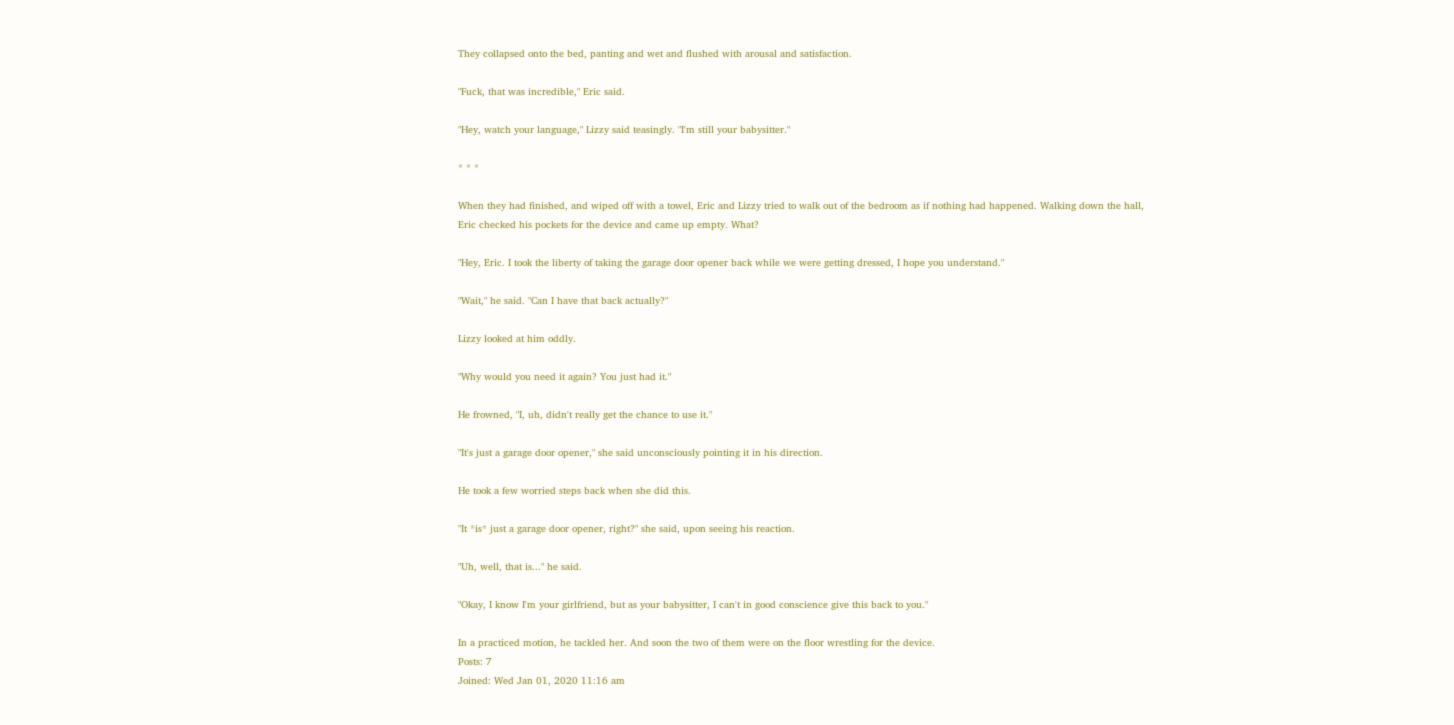They collapsed onto the bed, panting and wet and flushed with arousal and satisfaction.

"Fuck, that was incredible," Eric said.

"Hey, watch your language," Lizzy said teasingly. "I'm still your babysitter."

* * *

When they had finished, and wiped off with a towel, Eric and Lizzy tried to walk out of the bedroom as if nothing had happened. Walking down the hall, Eric checked his pockets for the device and came up empty. What?

"Hey, Eric. I took the liberty of taking the garage door opener back while we were getting dressed, I hope you understand."

"Wait," he said. "Can I have that back actually?"

Lizzy looked at him oddly.

"Why would you need it again? You just had it."

He frowned, "I, uh, didn't really get the chance to use it."

"It's just a garage door opener," she said unconsciously pointing it in his direction.

He took a few worried steps back when she did this.

"It *is* just a garage door opener, right?" she said, upon seeing his reaction.

"Uh, well, that is..." he said.

"Okay, I know I'm your girlfriend, but as your babysitter, I can't in good conscience give this back to you."

In a practiced motion, he tackled her. And soon the two of them were on the floor wrestling for the device.
Posts: 7
Joined: Wed Jan 01, 2020 11:16 am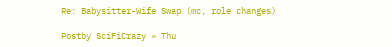Re: Babysitter-Wife Swap (mc, role changes)

Postby SciFiCrazy » Thu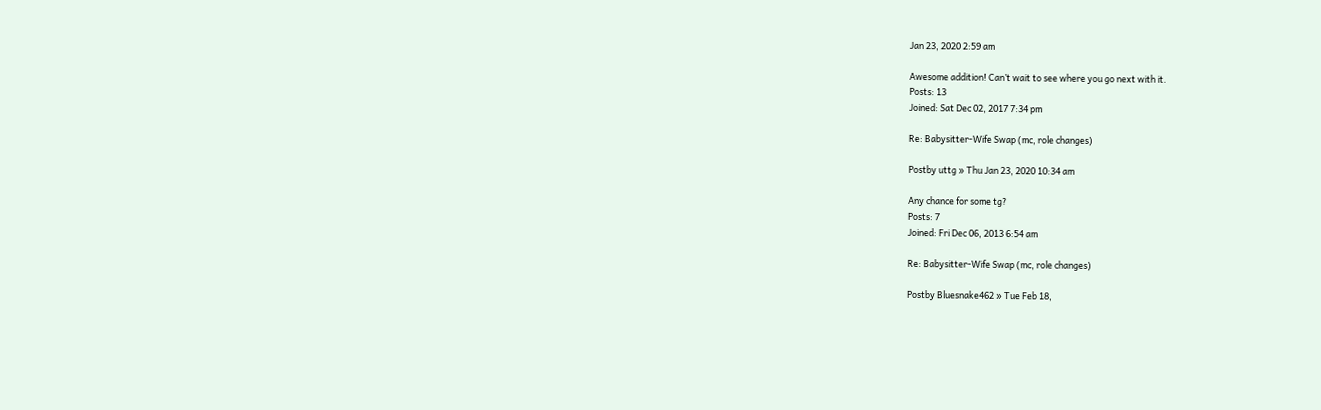Jan 23, 2020 2:59 am

Awesome addition! Can’t wait to see where you go next with it.
Posts: 13
Joined: Sat Dec 02, 2017 7:34 pm

Re: Babysitter-Wife Swap (mc, role changes)

Postby uttg » Thu Jan 23, 2020 10:34 am

Any chance for some tg?
Posts: 7
Joined: Fri Dec 06, 2013 6:54 am

Re: Babysitter-Wife Swap (mc, role changes)

Postby Bluesnake462 » Tue Feb 18,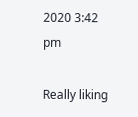2020 3:42 pm

Really liking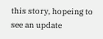this story, hopeing to see an update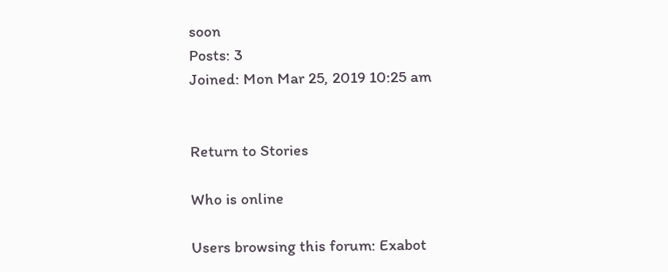soon
Posts: 3
Joined: Mon Mar 25, 2019 10:25 am


Return to Stories

Who is online

Users browsing this forum: Exabot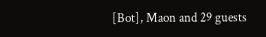[Bot], Maon and 29 guests